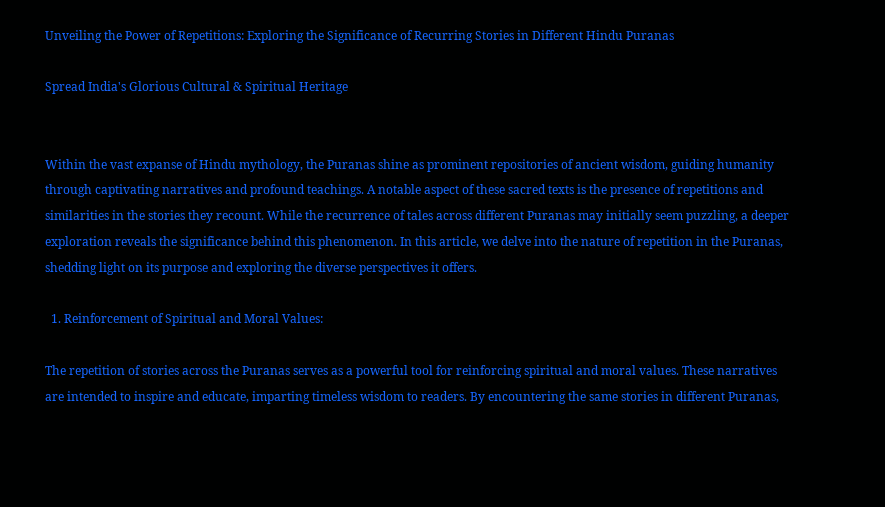Unveiling the Power of Repetitions: Exploring the Significance of Recurring Stories in Different Hindu Puranas

Spread India's Glorious Cultural & Spiritual Heritage


Within the vast expanse of Hindu mythology, the Puranas shine as prominent repositories of ancient wisdom, guiding humanity through captivating narratives and profound teachings. A notable aspect of these sacred texts is the presence of repetitions and similarities in the stories they recount. While the recurrence of tales across different Puranas may initially seem puzzling, a deeper exploration reveals the significance behind this phenomenon. In this article, we delve into the nature of repetition in the Puranas, shedding light on its purpose and exploring the diverse perspectives it offers.

  1. Reinforcement of Spiritual and Moral Values:

The repetition of stories across the Puranas serves as a powerful tool for reinforcing spiritual and moral values. These narratives are intended to inspire and educate, imparting timeless wisdom to readers. By encountering the same stories in different Puranas,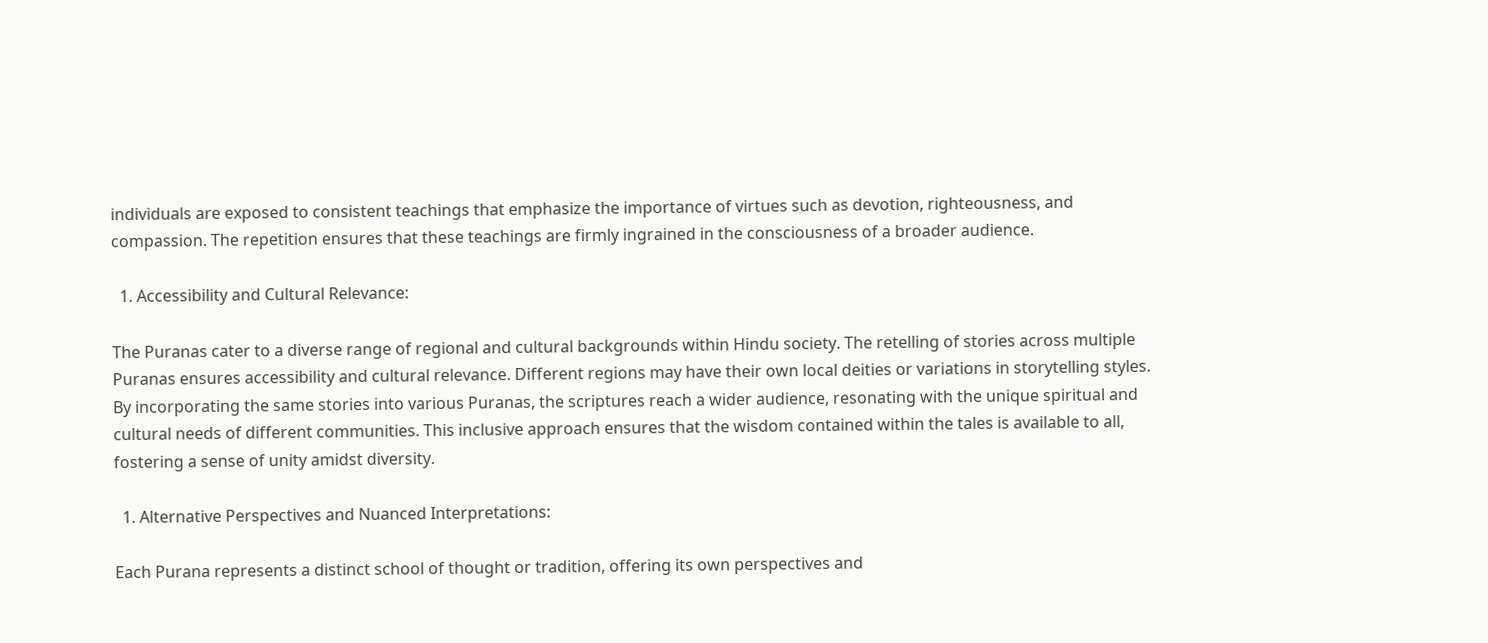individuals are exposed to consistent teachings that emphasize the importance of virtues such as devotion, righteousness, and compassion. The repetition ensures that these teachings are firmly ingrained in the consciousness of a broader audience.

  1. Accessibility and Cultural Relevance:

The Puranas cater to a diverse range of regional and cultural backgrounds within Hindu society. The retelling of stories across multiple Puranas ensures accessibility and cultural relevance. Different regions may have their own local deities or variations in storytelling styles. By incorporating the same stories into various Puranas, the scriptures reach a wider audience, resonating with the unique spiritual and cultural needs of different communities. This inclusive approach ensures that the wisdom contained within the tales is available to all, fostering a sense of unity amidst diversity.

  1. Alternative Perspectives and Nuanced Interpretations:

Each Purana represents a distinct school of thought or tradition, offering its own perspectives and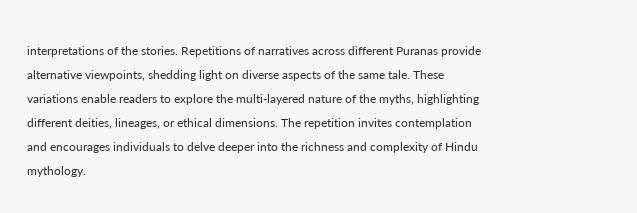interpretations of the stories. Repetitions of narratives across different Puranas provide alternative viewpoints, shedding light on diverse aspects of the same tale. These variations enable readers to explore the multi-layered nature of the myths, highlighting different deities, lineages, or ethical dimensions. The repetition invites contemplation and encourages individuals to delve deeper into the richness and complexity of Hindu mythology.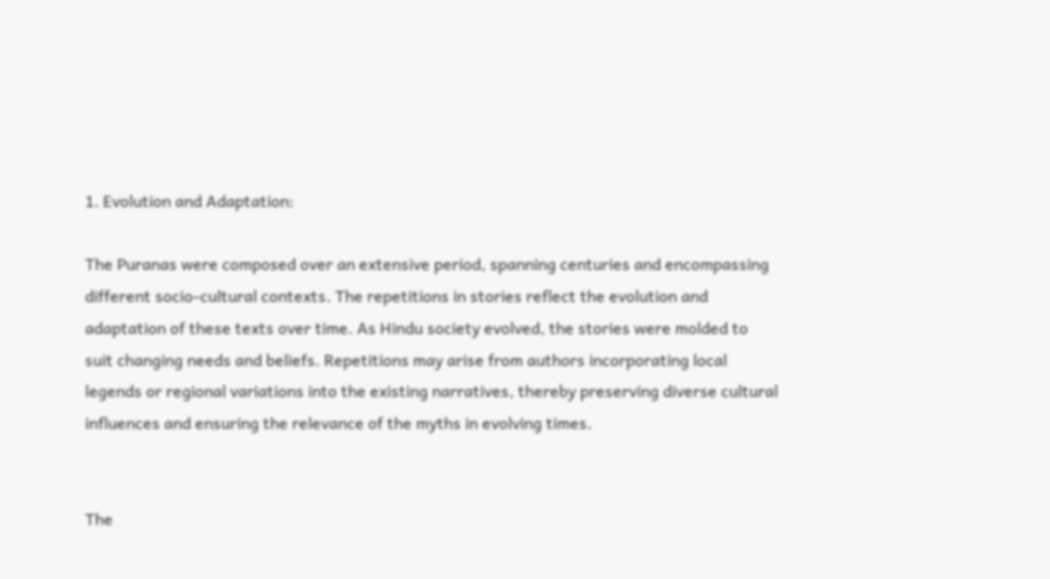1. Evolution and Adaptation:

The Puranas were composed over an extensive period, spanning centuries and encompassing different socio-cultural contexts. The repetitions in stories reflect the evolution and adaptation of these texts over time. As Hindu society evolved, the stories were molded to suit changing needs and beliefs. Repetitions may arise from authors incorporating local legends or regional variations into the existing narratives, thereby preserving diverse cultural influences and ensuring the relevance of the myths in evolving times.


The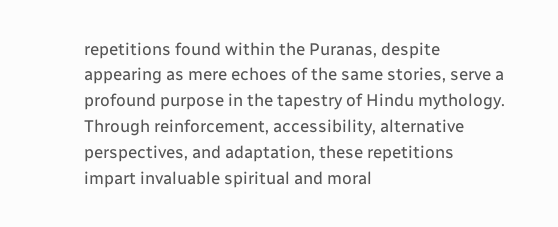repetitions found within the Puranas, despite appearing as mere echoes of the same stories, serve a profound purpose in the tapestry of Hindu mythology. Through reinforcement, accessibility, alternative perspectives, and adaptation, these repetitions impart invaluable spiritual and moral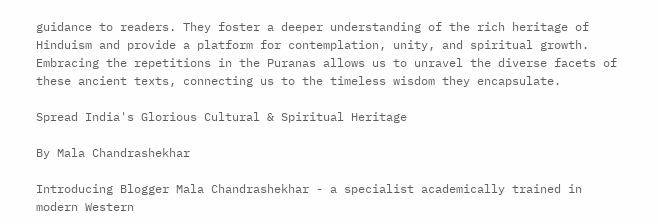guidance to readers. They foster a deeper understanding of the rich heritage of Hinduism and provide a platform for contemplation, unity, and spiritual growth. Embracing the repetitions in the Puranas allows us to unravel the diverse facets of these ancient texts, connecting us to the timeless wisdom they encapsulate.

Spread India's Glorious Cultural & Spiritual Heritage

By Mala Chandrashekhar

Introducing Blogger Mala Chandrashekhar - a specialist academically trained in modern Western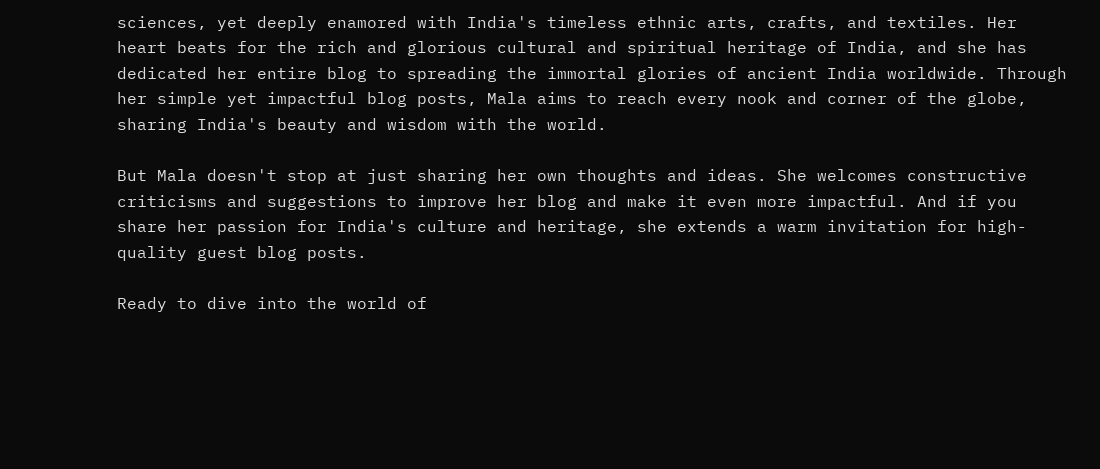sciences, yet deeply enamored with India's timeless ethnic arts, crafts, and textiles. Her heart beats for the rich and glorious cultural and spiritual heritage of India, and she has dedicated her entire blog to spreading the immortal glories of ancient India worldwide. Through her simple yet impactful blog posts, Mala aims to reach every nook and corner of the globe, sharing India's beauty and wisdom with the world.

But Mala doesn't stop at just sharing her own thoughts and ideas. She welcomes constructive criticisms and suggestions to improve her blog and make it even more impactful. And if you share her passion for India's culture and heritage, she extends a warm invitation for high-quality guest blog posts.

Ready to dive into the world of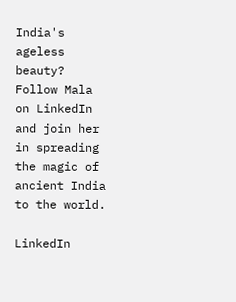India's ageless beauty? Follow Mala on LinkedIn and join her in spreading the magic of ancient India to the world.

LinkedIn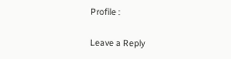Profile :

Leave a Reply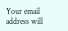Your email address will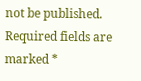not be published. Required fields are marked *